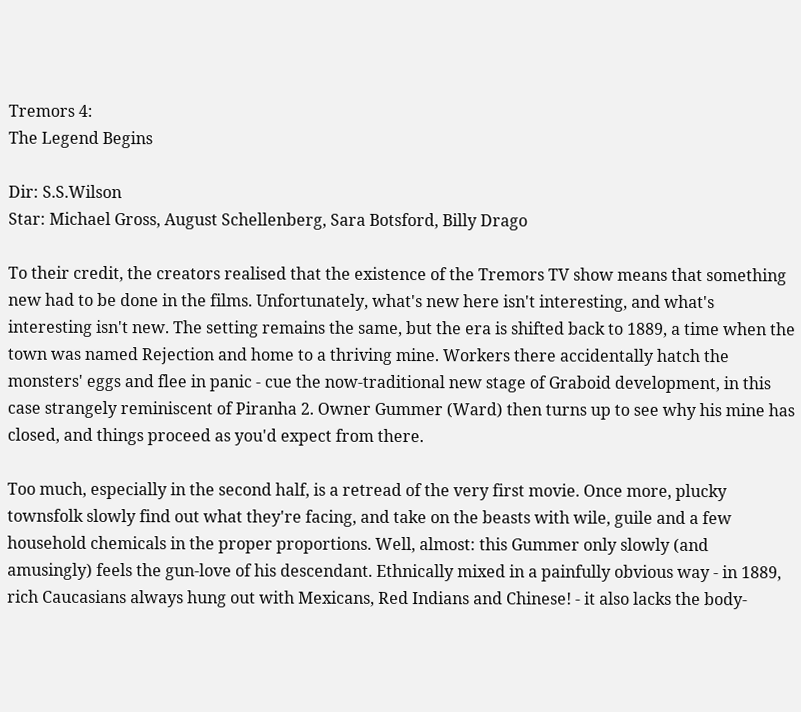Tremors 4:
The Legend Begins

Dir: S.S.Wilson
Star: Michael Gross, August Schellenberg, Sara Botsford, Billy Drago

To their credit, the creators realised that the existence of the Tremors TV show means that something new had to be done in the films. Unfortunately, what's new here isn't interesting, and what's interesting isn't new. The setting remains the same, but the era is shifted back to 1889, a time when the town was named Rejection and home to a thriving mine. Workers there accidentally hatch the monsters' eggs and flee in panic - cue the now-traditional new stage of Graboid development, in this case strangely reminiscent of Piranha 2. Owner Gummer (Ward) then turns up to see why his mine has closed, and things proceed as you'd expect from there.

Too much, especially in the second half, is a retread of the very first movie. Once more, plucky townsfolk slowly find out what they're facing, and take on the beasts with wile, guile and a few household chemicals in the proper proportions. Well, almost: this Gummer only slowly (and amusingly) feels the gun-love of his descendant. Ethnically mixed in a painfully obvious way - in 1889, rich Caucasians always hung out with Mexicans, Red Indians and Chinese! - it also lacks the body-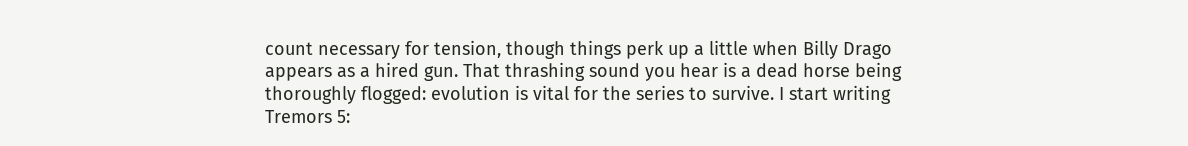count necessary for tension, though things perk up a little when Billy Drago appears as a hired gun. That thrashing sound you hear is a dead horse being thoroughly flogged: evolution is vital for the series to survive. I start writing Tremors 5: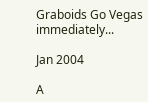Graboids Go Vegas immediately...

Jan 2004

A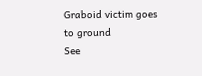Graboid victim goes to ground
See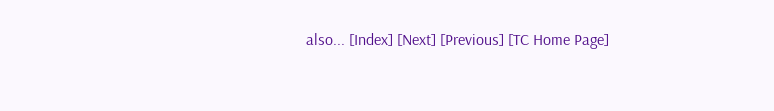also... [Index] [Next] [Previous] [TC Home Page]